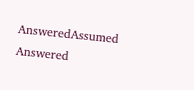AnsweredAssumed Answered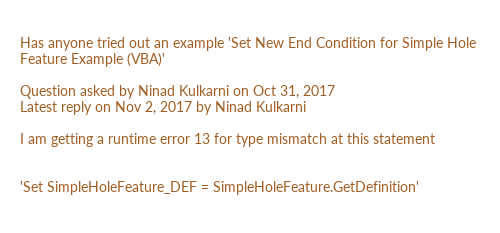Has anyone tried out an example 'Set New End Condition for Simple Hole Feature Example (VBA)'

Question asked by Ninad Kulkarni on Oct 31, 2017
Latest reply on Nov 2, 2017 by Ninad Kulkarni

I am getting a runtime error 13 for type mismatch at this statement


'Set SimpleHoleFeature_DEF = SimpleHoleFeature.GetDefinition'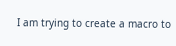I am trying to create a macro to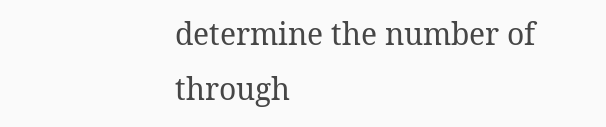determine the number of through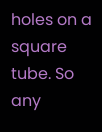holes on a square tube. So any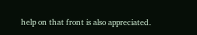help on that front is also appreciated.